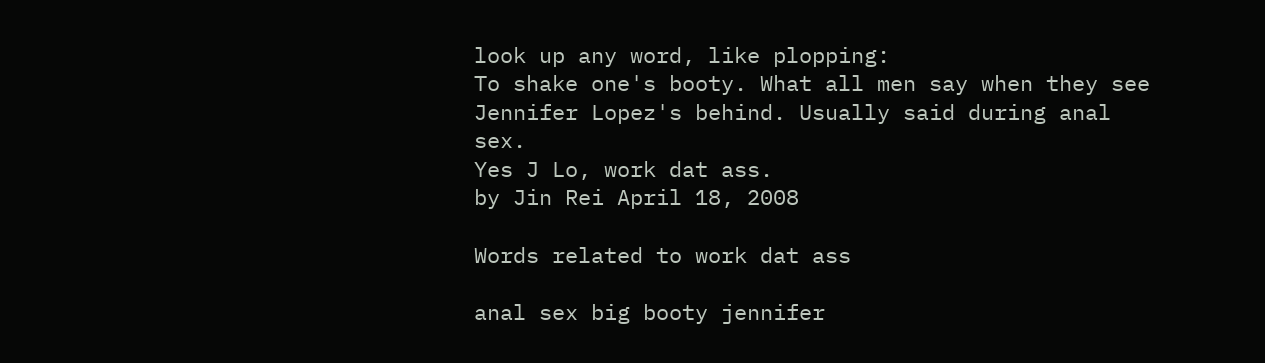look up any word, like plopping:
To shake one's booty. What all men say when they see Jennifer Lopez's behind. Usually said during anal sex.
Yes J Lo, work dat ass.
by Jin Rei April 18, 2008

Words related to work dat ass

anal sex big booty jennifer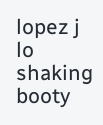lopez j lo shaking booty